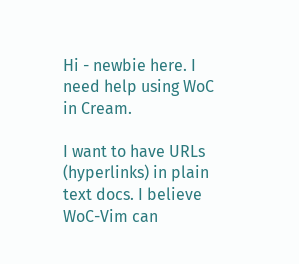Hi - newbie here. I need help using WoC in Cream.

I want to have URLs (hyperlinks) in plain text docs. I believe WoC-Vim can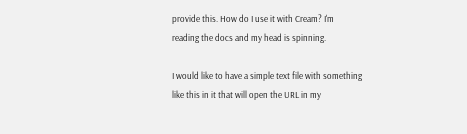provide this. How do I use it with Cream? I'm reading the docs and my head is spinning.

I would like to have a simple text file with something like this in it that will open the URL in my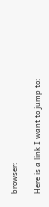browser:

Here is a link I want to jump to: